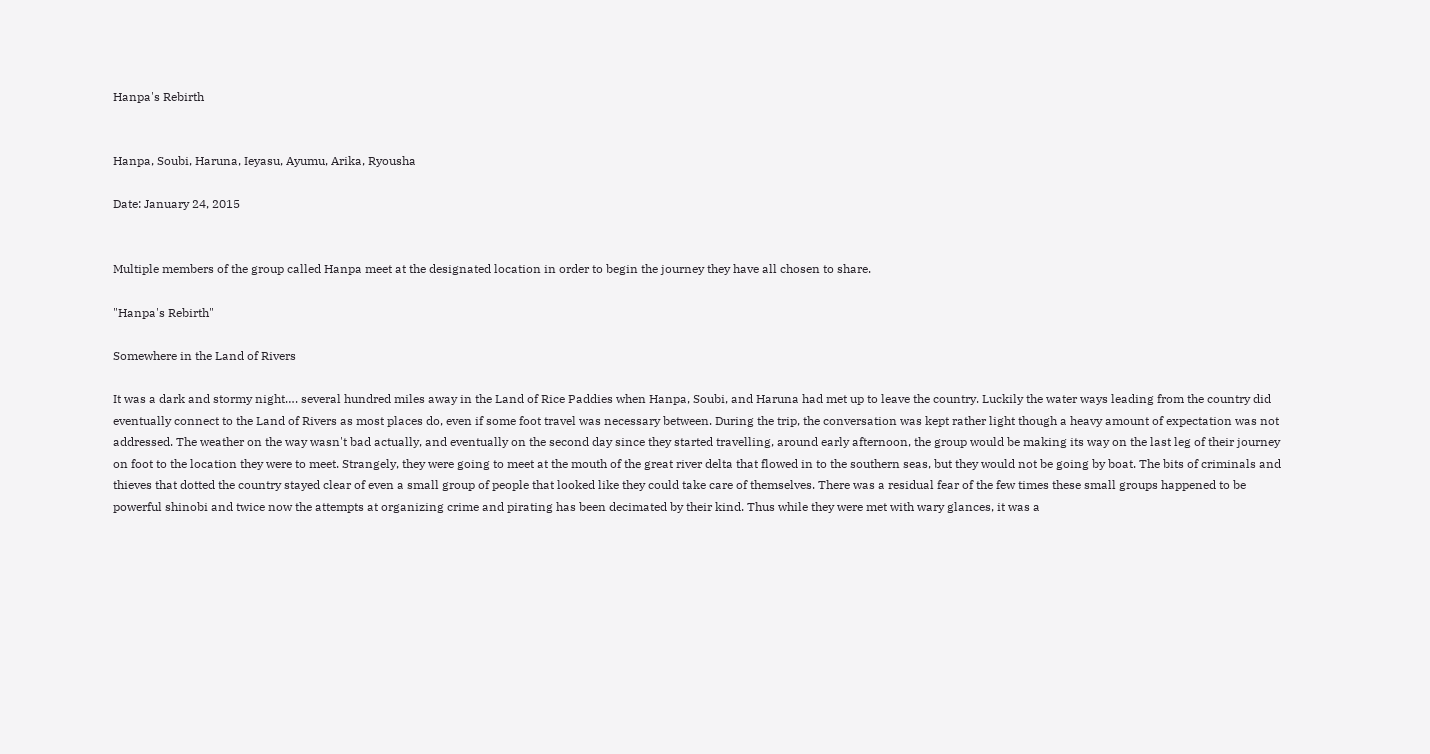Hanpa's Rebirth


Hanpa, Soubi, Haruna, Ieyasu, Ayumu, Arika, Ryousha

Date: January 24, 2015


Multiple members of the group called Hanpa meet at the designated location in order to begin the journey they have all chosen to share.

"Hanpa's Rebirth"

Somewhere in the Land of Rivers

It was a dark and stormy night…. several hundred miles away in the Land of Rice Paddies when Hanpa, Soubi, and Haruna had met up to leave the country. Luckily the water ways leading from the country did eventually connect to the Land of Rivers as most places do, even if some foot travel was necessary between. During the trip, the conversation was kept rather light though a heavy amount of expectation was not addressed. The weather on the way wasn't bad actually, and eventually on the second day since they started travelling, around early afternoon, the group would be making its way on the last leg of their journey on foot to the location they were to meet. Strangely, they were going to meet at the mouth of the great river delta that flowed in to the southern seas, but they would not be going by boat. The bits of criminals and thieves that dotted the country stayed clear of even a small group of people that looked like they could take care of themselves. There was a residual fear of the few times these small groups happened to be powerful shinobi and twice now the attempts at organizing crime and pirating has been decimated by their kind. Thus while they were met with wary glances, it was a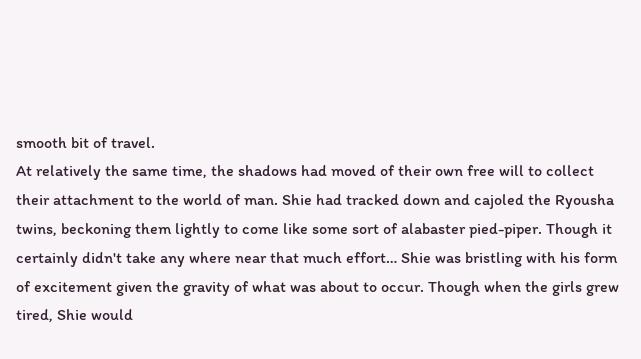smooth bit of travel.
At relatively the same time, the shadows had moved of their own free will to collect their attachment to the world of man. Shie had tracked down and cajoled the Ryousha twins, beckoning them lightly to come like some sort of alabaster pied-piper. Though it certainly didn't take any where near that much effort… Shie was bristling with his form of excitement given the gravity of what was about to occur. Though when the girls grew tired, Shie would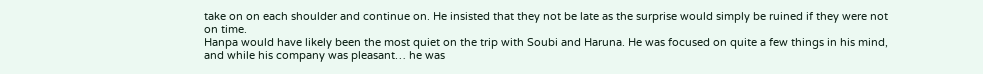take on on each shoulder and continue on. He insisted that they not be late as the surprise would simply be ruined if they were not on time.
Hanpa would have likely been the most quiet on the trip with Soubi and Haruna. He was focused on quite a few things in his mind, and while his company was pleasant… he was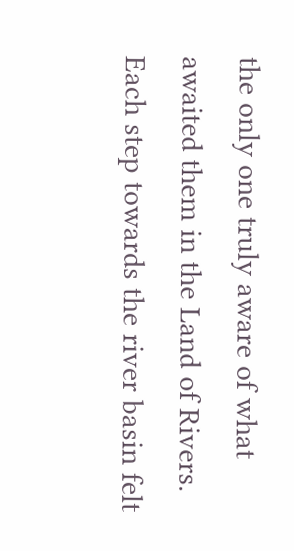the only one truly aware of what awaited them in the Land of Rivers. Each step towards the river basin felt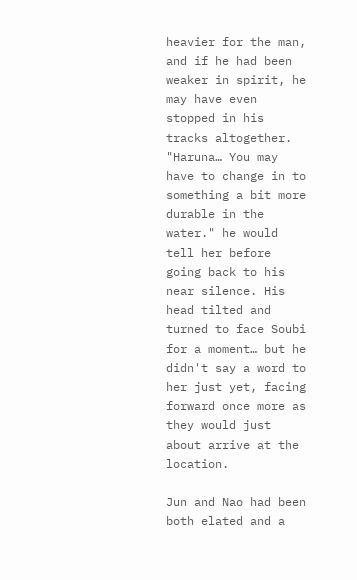heavier for the man, and if he had been weaker in spirit, he may have even stopped in his tracks altogether. "Haruna… You may have to change in to something a bit more durable in the water." he would tell her before going back to his near silence. His head tilted and turned to face Soubi for a moment… but he didn't say a word to her just yet, facing forward once more as they would just about arrive at the location.

Jun and Nao had been both elated and a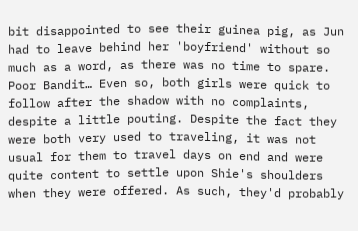bit disappointed to see their guinea pig, as Jun had to leave behind her 'boyfriend' without so much as a word, as there was no time to spare. Poor Bandit… Even so, both girls were quick to follow after the shadow with no complaints, despite a little pouting. Despite the fact they were both very used to traveling, it was not usual for them to travel days on end and were quite content to settle upon Shie's shoulders when they were offered. As such, they'd probably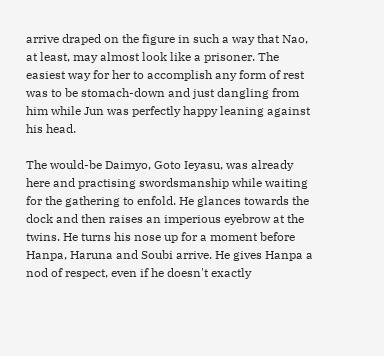arrive draped on the figure in such a way that Nao, at least, may almost look like a prisoner. The easiest way for her to accomplish any form of rest was to be stomach-down and just dangling from him while Jun was perfectly happy leaning against his head.

The would-be Daimyo, Goto Ieyasu, was already here and practising swordsmanship while waiting for the gathering to enfold. He glances towards the dock and then raises an imperious eyebrow at the twins. He turns his nose up for a moment before Hanpa, Haruna and Soubi arrive. He gives Hanpa a nod of respect, even if he doesn't exactly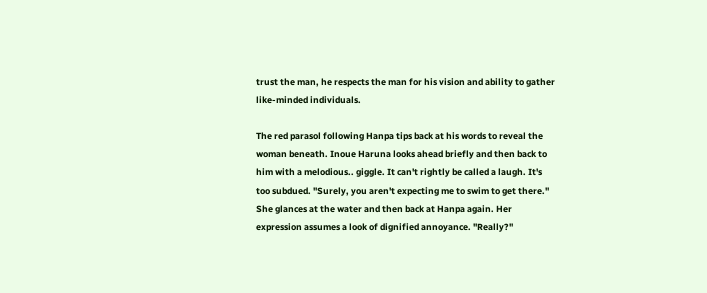trust the man, he respects the man for his vision and ability to gather like-minded individuals.

The red parasol following Hanpa tips back at his words to reveal the woman beneath. Inoue Haruna looks ahead briefly and then back to him with a melodious.. giggle. It can't rightly be called a laugh. It's too subdued. "Surely, you aren't expecting me to swim to get there." She glances at the water and then back at Hanpa again. Her expression assumes a look of dignified annoyance. "Really?"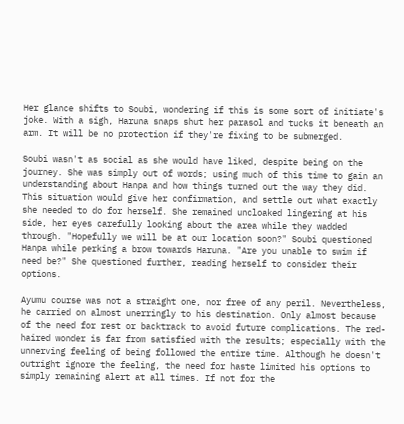Her glance shifts to Soubi, wondering if this is some sort of initiate's joke. With a sigh, Haruna snaps shut her parasol and tucks it beneath an arm. It will be no protection if they're fixing to be submerged.

Soubi wasn't as social as she would have liked, despite being on the journey. She was simply out of words; using much of this time to gain an understanding about Hanpa and how things turned out the way they did. This situation would give her confirmation, and settle out what exactly she needed to do for herself. She remained uncloaked lingering at his side, her eyes carefully looking about the area while they wadded through. "Hopefully we will be at our location soon?" Soubi questioned Hanpa while perking a brow towards Haruna. "Are you unable to swim if need be?" She questioned further, reading herself to consider their options.

Ayumu course was not a straight one, nor free of any peril. Nevertheless, he carried on almost unerringly to his destination. Only almost because of the need for rest or backtrack to avoid future complications. The red-haired wonder is far from satisfied with the results; especially with the unnerving feeling of being followed the entire time. Although he doesn't outright ignore the feeling, the need for haste limited his options to simply remaining alert at all times. If not for the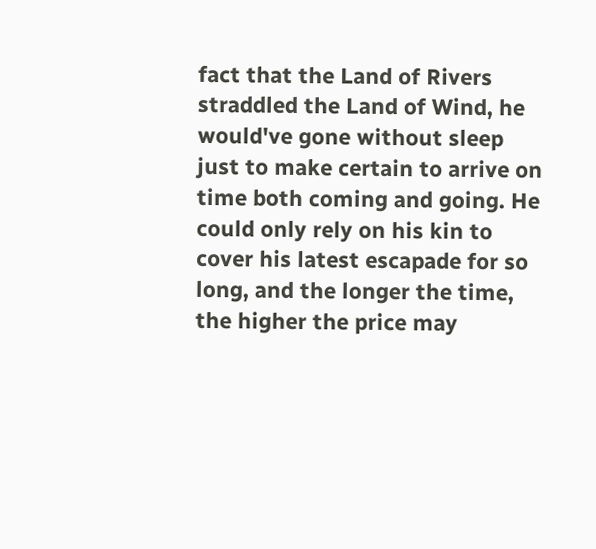fact that the Land of Rivers straddled the Land of Wind, he would've gone without sleep just to make certain to arrive on time both coming and going. He could only rely on his kin to cover his latest escapade for so long, and the longer the time, the higher the price may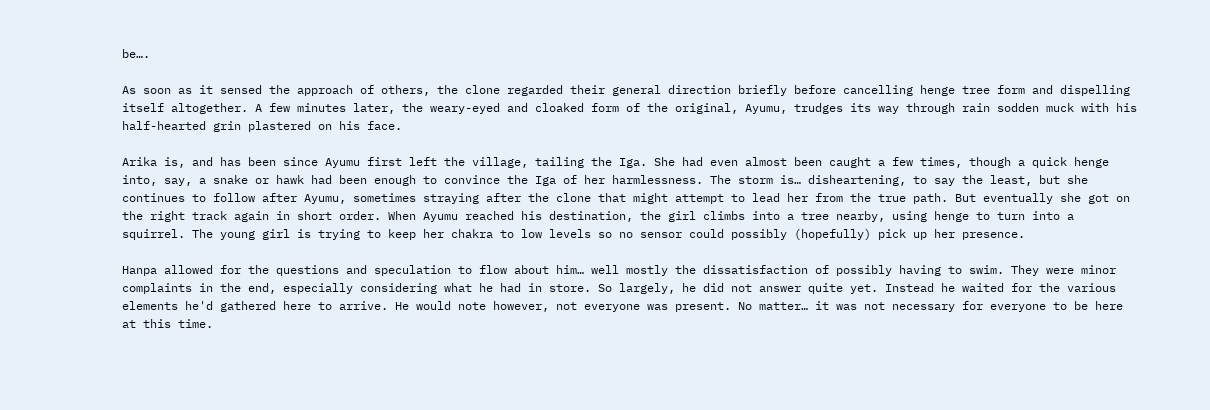be….

As soon as it sensed the approach of others, the clone regarded their general direction briefly before cancelling henge tree form and dispelling itself altogether. A few minutes later, the weary-eyed and cloaked form of the original, Ayumu, trudges its way through rain sodden muck with his half-hearted grin plastered on his face.

Arika is, and has been since Ayumu first left the village, tailing the Iga. She had even almost been caught a few times, though a quick henge into, say, a snake or hawk had been enough to convince the Iga of her harmlessness. The storm is… disheartening, to say the least, but she continues to follow after Ayumu, sometimes straying after the clone that might attempt to lead her from the true path. But eventually she got on the right track again in short order. When Ayumu reached his destination, the girl climbs into a tree nearby, using henge to turn into a squirrel. The young girl is trying to keep her chakra to low levels so no sensor could possibly (hopefully) pick up her presence.

Hanpa allowed for the questions and speculation to flow about him… well mostly the dissatisfaction of possibly having to swim. They were minor complaints in the end, especially considering what he had in store. So largely, he did not answer quite yet. Instead he waited for the various elements he'd gathered here to arrive. He would note however, not everyone was present. No matter… it was not necessary for everyone to be here at this time.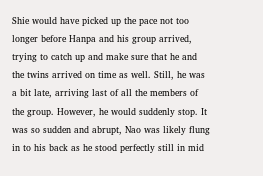Shie would have picked up the pace not too longer before Hanpa and his group arrived, trying to catch up and make sure that he and the twins arrived on time as well. Still, he was a bit late, arriving last of all the members of the group. However, he would suddenly stop. It was so sudden and abrupt, Nao was likely flung in to his back as he stood perfectly still in mid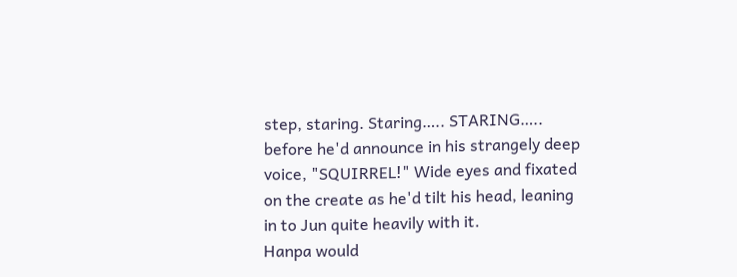step, staring. Staring….. STARING….. before he'd announce in his strangely deep voice, "SQUIRREL!" Wide eyes and fixated on the create as he'd tilt his head, leaning in to Jun quite heavily with it.
Hanpa would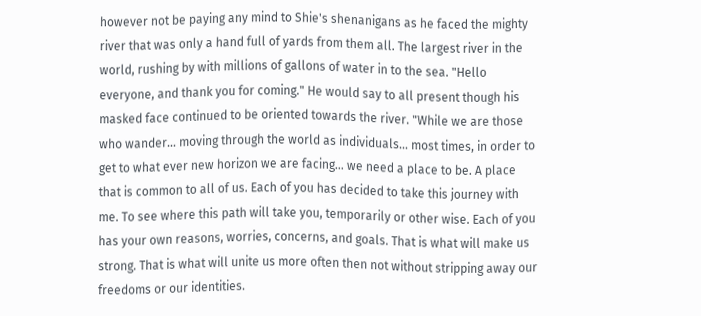however not be paying any mind to Shie's shenanigans as he faced the mighty river that was only a hand full of yards from them all. The largest river in the world, rushing by with millions of gallons of water in to the sea. "Hello everyone, and thank you for coming." He would say to all present though his masked face continued to be oriented towards the river. "While we are those who wander… moving through the world as individuals… most times, in order to get to what ever new horizon we are facing… we need a place to be. A place that is common to all of us. Each of you has decided to take this journey with me. To see where this path will take you, temporarily or other wise. Each of you has your own reasons, worries, concerns, and goals. That is what will make us strong. That is what will unite us more often then not without stripping away our freedoms or our identities.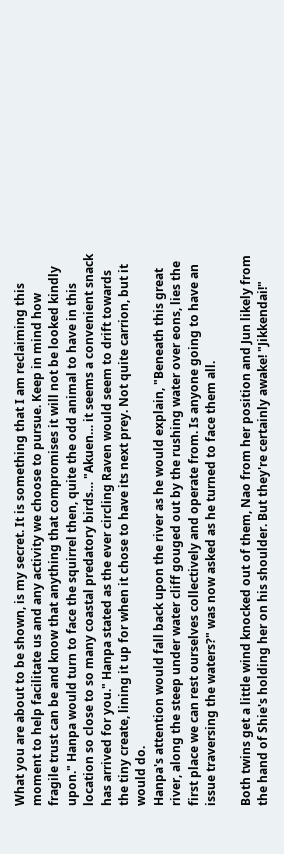What you are about to be shown, is my secret. It is something that I am reclaiming this moment to help facilitate us and any activity we choose to pursue. Keep in mind how fragile trust can be and know that anything that compromises it will not be looked kindly upon." Hanpa would turn to face the squirrel then, quite the odd animal to have in this location so close to so many coastal predatory birds… "Akuen… it seems a convenient snack has arrived for you." Hanpa stated as the ever circling Raven would seem to drift towards the tiny create, lining it up for when it chose to have its next prey. Not quite carrion, but it would do.
Hanpa's attention would fall back upon the river as he would explain, "Beneath this great river, along the steep under water cliff gouged out by the rushing water over eons, lies the first place we can rest ourselves collectively and operate from. Is anyone going to have an issue traversing the waters?" was now asked as he turned to face them all.

Both twins get a little wind knocked out of them, Nao from her position and Jun likely from the hand of Shie's holding her on his shoulder. But they're certainly awake! "Jikkendai!"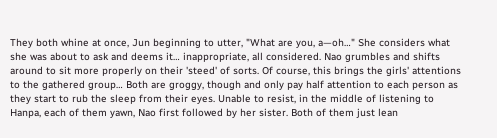They both whine at once, Jun beginning to utter, "What are you, a—oh…" She considers what she was about to ask and deems it… inappropriate, all considered. Nao grumbles and shifts around to sit more properly on their 'steed' of sorts. Of course, this brings the girls' attentions to the gathered group… Both are groggy, though and only pay half attention to each person as they start to rub the sleep from their eyes. Unable to resist, in the middle of listening to Hanpa, each of them yawn, Nao first followed by her sister. Both of them just lean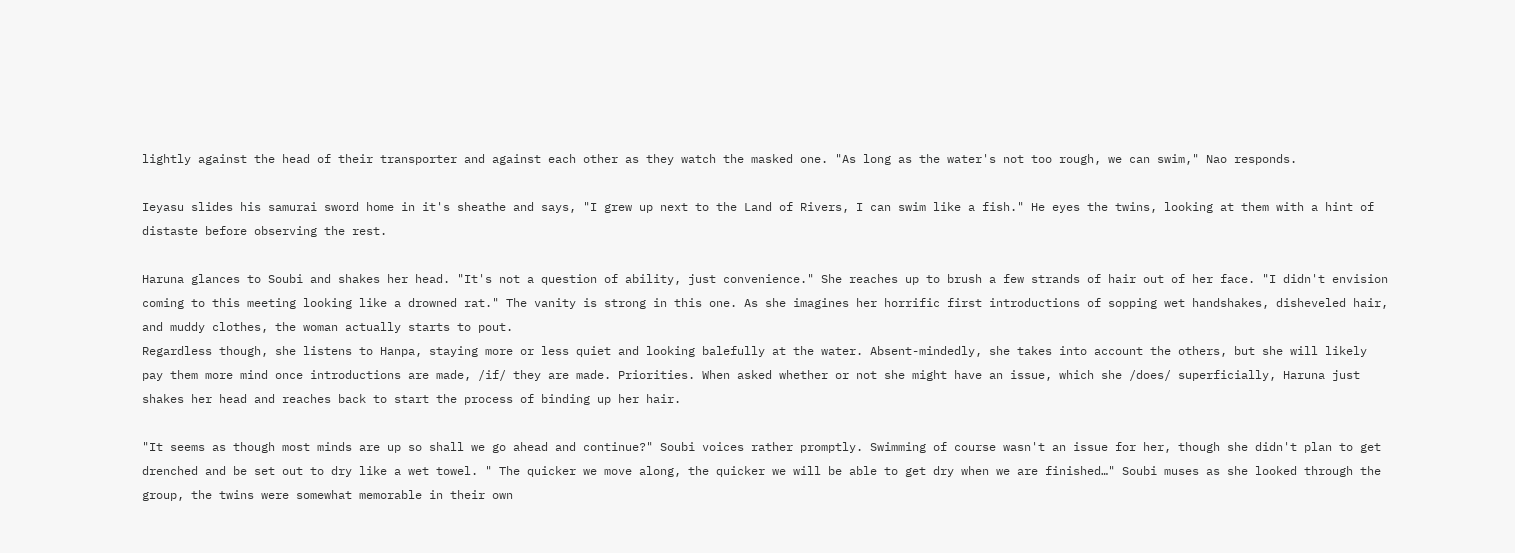lightly against the head of their transporter and against each other as they watch the masked one. "As long as the water's not too rough, we can swim," Nao responds.

Ieyasu slides his samurai sword home in it's sheathe and says, "I grew up next to the Land of Rivers, I can swim like a fish." He eyes the twins, looking at them with a hint of distaste before observing the rest.

Haruna glances to Soubi and shakes her head. "It's not a question of ability, just convenience." She reaches up to brush a few strands of hair out of her face. "I didn't envision coming to this meeting looking like a drowned rat." The vanity is strong in this one. As she imagines her horrific first introductions of sopping wet handshakes, disheveled hair, and muddy clothes, the woman actually starts to pout.
Regardless though, she listens to Hanpa, staying more or less quiet and looking balefully at the water. Absent-mindedly, she takes into account the others, but she will likely pay them more mind once introductions are made, /if/ they are made. Priorities. When asked whether or not she might have an issue, which she /does/ superficially, Haruna just shakes her head and reaches back to start the process of binding up her hair.

"It seems as though most minds are up so shall we go ahead and continue?" Soubi voices rather promptly. Swimming of course wasn't an issue for her, though she didn't plan to get drenched and be set out to dry like a wet towel. " The quicker we move along, the quicker we will be able to get dry when we are finished…" Soubi muses as she looked through the group, the twins were somewhat memorable in their own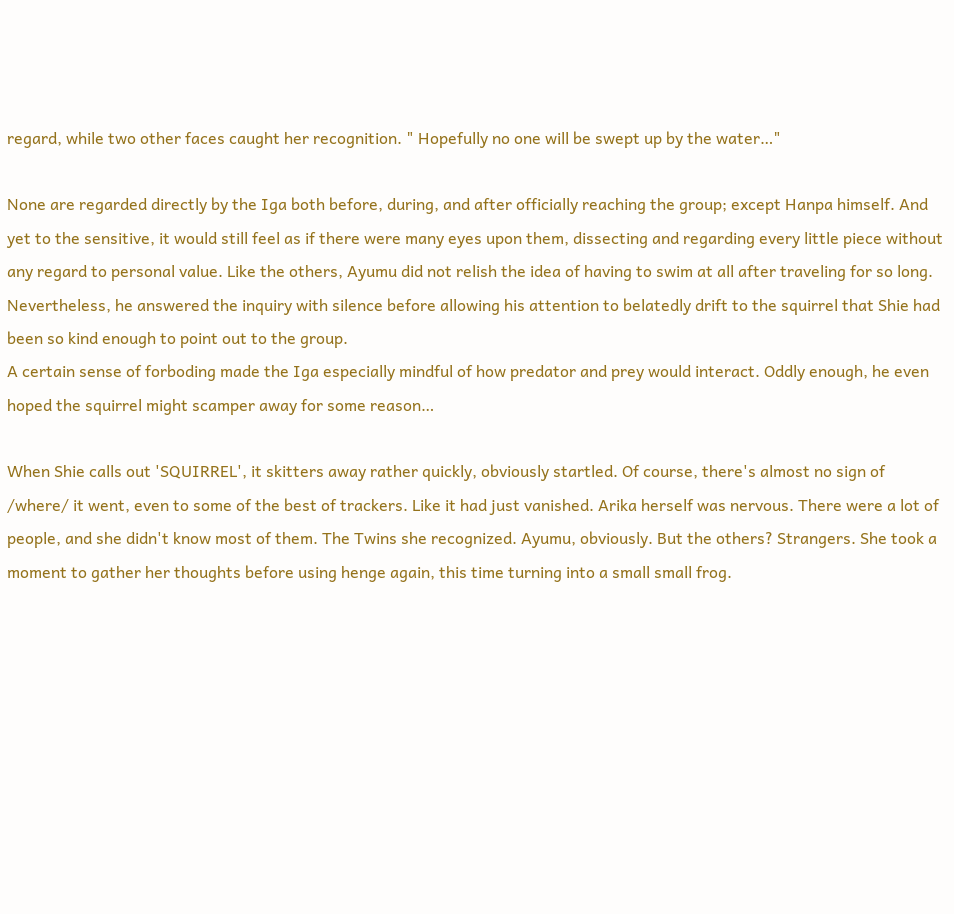regard, while two other faces caught her recognition. " Hopefully no one will be swept up by the water…"

None are regarded directly by the Iga both before, during, and after officially reaching the group; except Hanpa himself. And yet to the sensitive, it would still feel as if there were many eyes upon them, dissecting and regarding every little piece without any regard to personal value. Like the others, Ayumu did not relish the idea of having to swim at all after traveling for so long. Nevertheless, he answered the inquiry with silence before allowing his attention to belatedly drift to the squirrel that Shie had been so kind enough to point out to the group.
A certain sense of forboding made the Iga especially mindful of how predator and prey would interact. Oddly enough, he even hoped the squirrel might scamper away for some reason…

When Shie calls out 'SQUIRREL', it skitters away rather quickly, obviously startled. Of course, there's almost no sign of /where/ it went, even to some of the best of trackers. Like it had just vanished. Arika herself was nervous. There were a lot of people, and she didn't know most of them. The Twins she recognized. Ayumu, obviously. But the others? Strangers. She took a moment to gather her thoughts before using henge again, this time turning into a small small frog.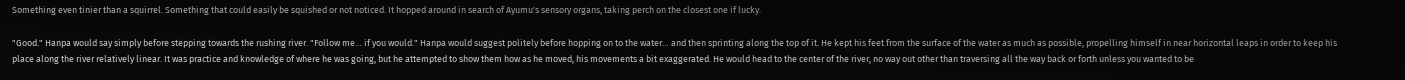Something even tinier than a squirrel. Something that could easily be squished or not noticed. It hopped around in search of Ayumu's sensory organs, taking perch on the closest one if lucky.

"Good." Hanpa would say simply before stepping towards the rushing river. "Follow me… if you would." Hanpa would suggest politely before hopping on to the water… and then sprinting along the top of it. He kept his feet from the surface of the water as much as possible, propelling himself in near horizontal leaps in order to keep his place along the river relatively linear. It was practice and knowledge of where he was going, but he attempted to show them how as he moved, his movements a bit exaggerated. He would head to the center of the river, no way out other than traversing all the way back or forth unless you wanted to be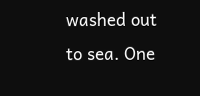washed out to sea. One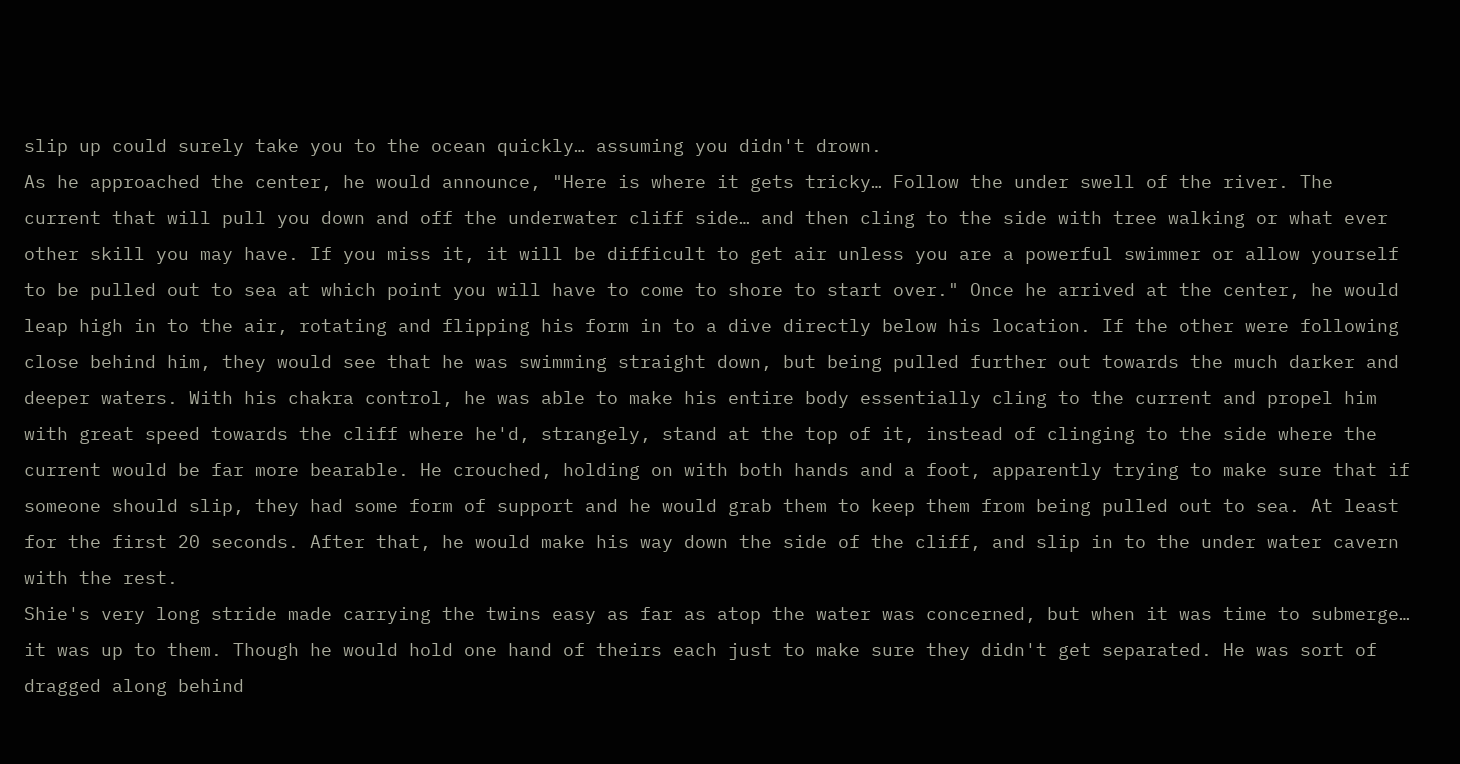slip up could surely take you to the ocean quickly… assuming you didn't drown.
As he approached the center, he would announce, "Here is where it gets tricky… Follow the under swell of the river. The current that will pull you down and off the underwater cliff side… and then cling to the side with tree walking or what ever other skill you may have. If you miss it, it will be difficult to get air unless you are a powerful swimmer or allow yourself to be pulled out to sea at which point you will have to come to shore to start over." Once he arrived at the center, he would leap high in to the air, rotating and flipping his form in to a dive directly below his location. If the other were following close behind him, they would see that he was swimming straight down, but being pulled further out towards the much darker and deeper waters. With his chakra control, he was able to make his entire body essentially cling to the current and propel him with great speed towards the cliff where he'd, strangely, stand at the top of it, instead of clinging to the side where the current would be far more bearable. He crouched, holding on with both hands and a foot, apparently trying to make sure that if someone should slip, they had some form of support and he would grab them to keep them from being pulled out to sea. At least for the first 20 seconds. After that, he would make his way down the side of the cliff, and slip in to the under water cavern with the rest.
Shie's very long stride made carrying the twins easy as far as atop the water was concerned, but when it was time to submerge… it was up to them. Though he would hold one hand of theirs each just to make sure they didn't get separated. He was sort of dragged along behind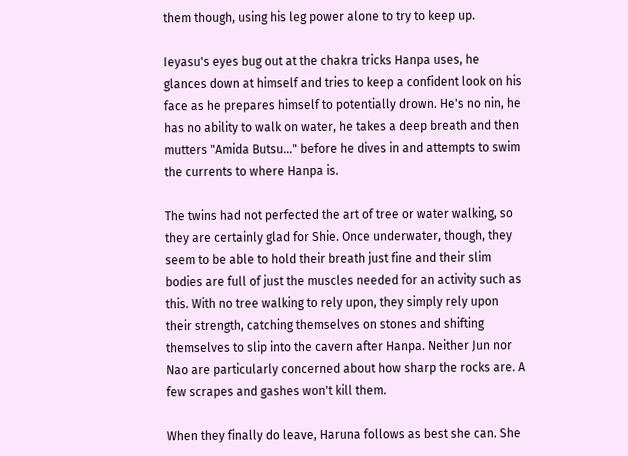them though, using his leg power alone to try to keep up.

Ieyasu's eyes bug out at the chakra tricks Hanpa uses, he glances down at himself and tries to keep a confident look on his face as he prepares himself to potentially drown. He's no nin, he has no ability to walk on water, he takes a deep breath and then mutters "Amida Butsu…" before he dives in and attempts to swim the currents to where Hanpa is.

The twins had not perfected the art of tree or water walking, so they are certainly glad for Shie. Once underwater, though, they seem to be able to hold their breath just fine and their slim bodies are full of just the muscles needed for an activity such as this. With no tree walking to rely upon, they simply rely upon their strength, catching themselves on stones and shifting themselves to slip into the cavern after Hanpa. Neither Jun nor Nao are particularly concerned about how sharp the rocks are. A few scrapes and gashes won't kill them.

When they finally do leave, Haruna follows as best she can. She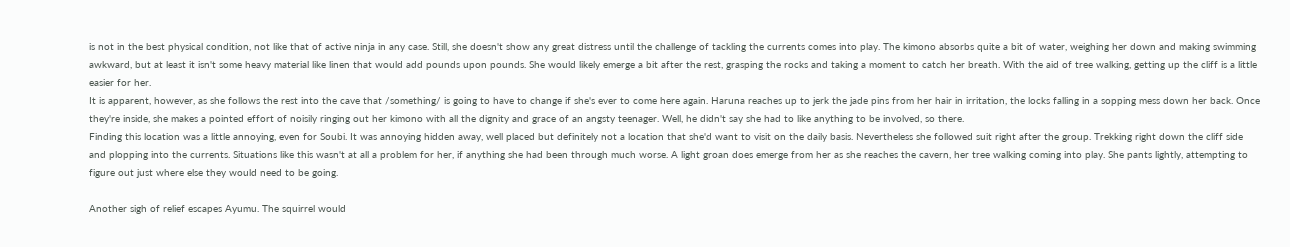is not in the best physical condition, not like that of active ninja in any case. Still, she doesn't show any great distress until the challenge of tackling the currents comes into play. The kimono absorbs quite a bit of water, weighing her down and making swimming awkward, but at least it isn't some heavy material like linen that would add pounds upon pounds. She would likely emerge a bit after the rest, grasping the rocks and taking a moment to catch her breath. With the aid of tree walking, getting up the cliff is a little easier for her.
It is apparent, however, as she follows the rest into the cave that /something/ is going to have to change if she's ever to come here again. Haruna reaches up to jerk the jade pins from her hair in irritation, the locks falling in a sopping mess down her back. Once they're inside, she makes a pointed effort of noisily ringing out her kimono with all the dignity and grace of an angsty teenager. Well, he didn't say she had to like anything to be involved, so there.
Finding this location was a little annoying, even for Soubi. It was annoying hidden away, well placed but definitely not a location that she'd want to visit on the daily basis. Nevertheless she followed suit right after the group. Trekking right down the cliff side and plopping into the currents. Situations like this wasn't at all a problem for her, if anything she had been through much worse. A light groan does emerge from her as she reaches the cavern, her tree walking coming into play. She pants lightly, attempting to figure out just where else they would need to be going.

Another sigh of relief escapes Ayumu. The squirrel would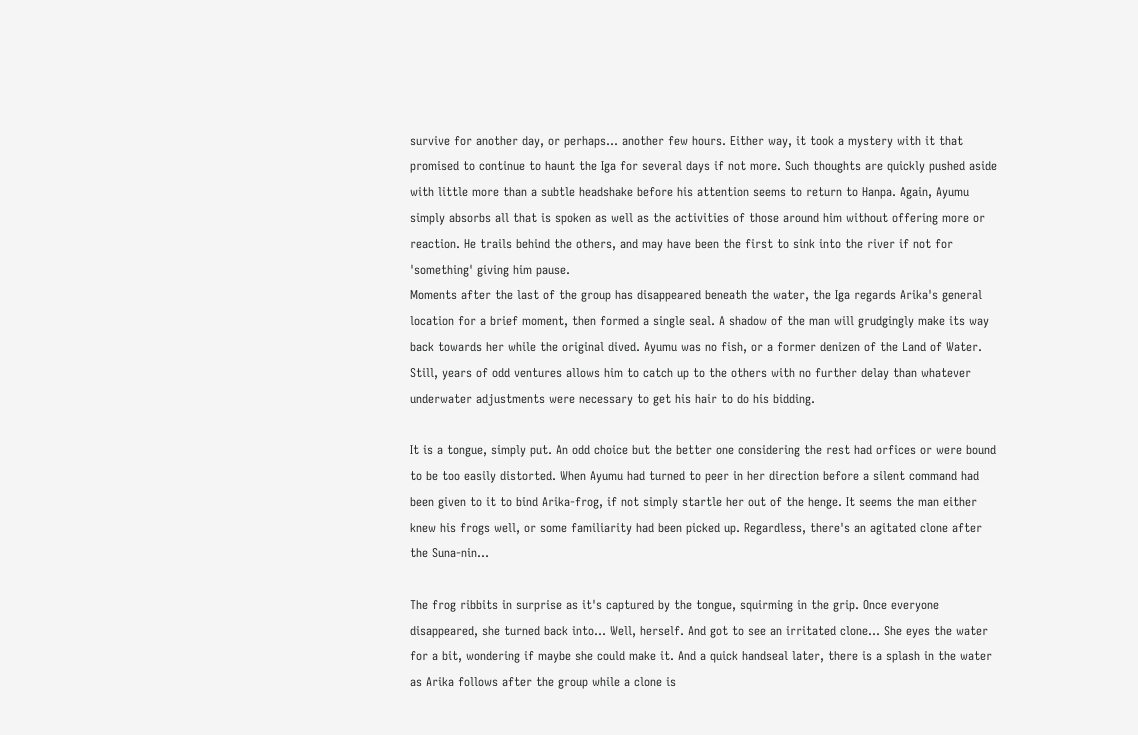survive for another day, or perhaps… another few hours. Either way, it took a mystery with it that promised to continue to haunt the Iga for several days if not more. Such thoughts are quickly pushed aside with little more than a subtle headshake before his attention seems to return to Hanpa. Again, Ayumu simply absorbs all that is spoken as well as the activities of those around him without offering more or reaction. He trails behind the others, and may have been the first to sink into the river if not for 'something' giving him pause.
Moments after the last of the group has disappeared beneath the water, the Iga regards Arika's general location for a brief moment, then formed a single seal. A shadow of the man will grudgingly make its way back towards her while the original dived. Ayumu was no fish, or a former denizen of the Land of Water. Still, years of odd ventures allows him to catch up to the others with no further delay than whatever underwater adjustments were necessary to get his hair to do his bidding.

It is a tongue, simply put. An odd choice but the better one considering the rest had orfices or were bound to be too easily distorted. When Ayumu had turned to peer in her direction before a silent command had been given to it to bind Arika-frog, if not simply startle her out of the henge. It seems the man either knew his frogs well, or some familiarity had been picked up. Regardless, there's an agitated clone after the Suna-nin…

The frog ribbits in surprise as it's captured by the tongue, squirming in the grip. Once everyone disappeared, she turned back into… Well, herself. And got to see an irritated clone… She eyes the water for a bit, wondering if maybe she could make it. And a quick handseal later, there is a splash in the water as Arika follows after the group while a clone is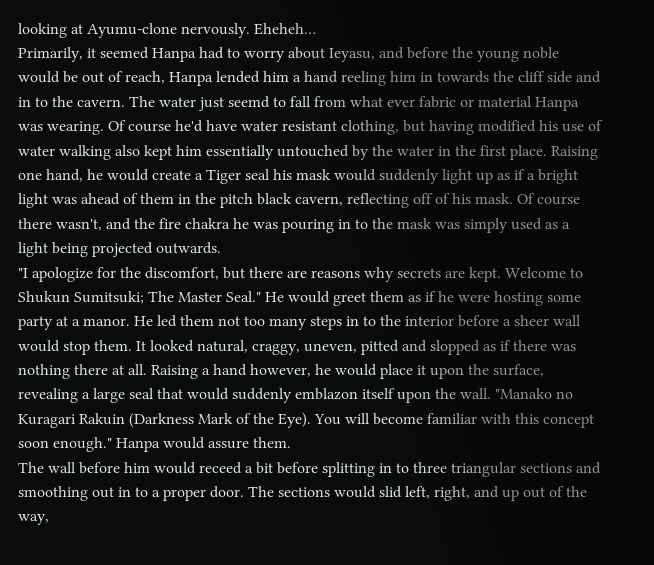looking at Ayumu-clone nervously. Eheheh…
Primarily, it seemed Hanpa had to worry about Ieyasu, and before the young noble would be out of reach, Hanpa lended him a hand reeling him in towards the cliff side and in to the cavern. The water just seemd to fall from what ever fabric or material Hanpa was wearing. Of course he'd have water resistant clothing, but having modified his use of water walking also kept him essentially untouched by the water in the first place. Raising one hand, he would create a Tiger seal his mask would suddenly light up as if a bright light was ahead of them in the pitch black cavern, reflecting off of his mask. Of course there wasn't, and the fire chakra he was pouring in to the mask was simply used as a light being projected outwards.
"I apologize for the discomfort, but there are reasons why secrets are kept. Welcome to Shukun Sumitsuki; The Master Seal." He would greet them as if he were hosting some party at a manor. He led them not too many steps in to the interior before a sheer wall would stop them. It looked natural, craggy, uneven, pitted and slopped as if there was nothing there at all. Raising a hand however, he would place it upon the surface, revealing a large seal that would suddenly emblazon itself upon the wall. "Manako no Kuragari Rakuin (Darkness Mark of the Eye). You will become familiar with this concept soon enough." Hanpa would assure them.
The wall before him would receed a bit before splitting in to three triangular sections and smoothing out in to a proper door. The sections would slid left, right, and up out of the way,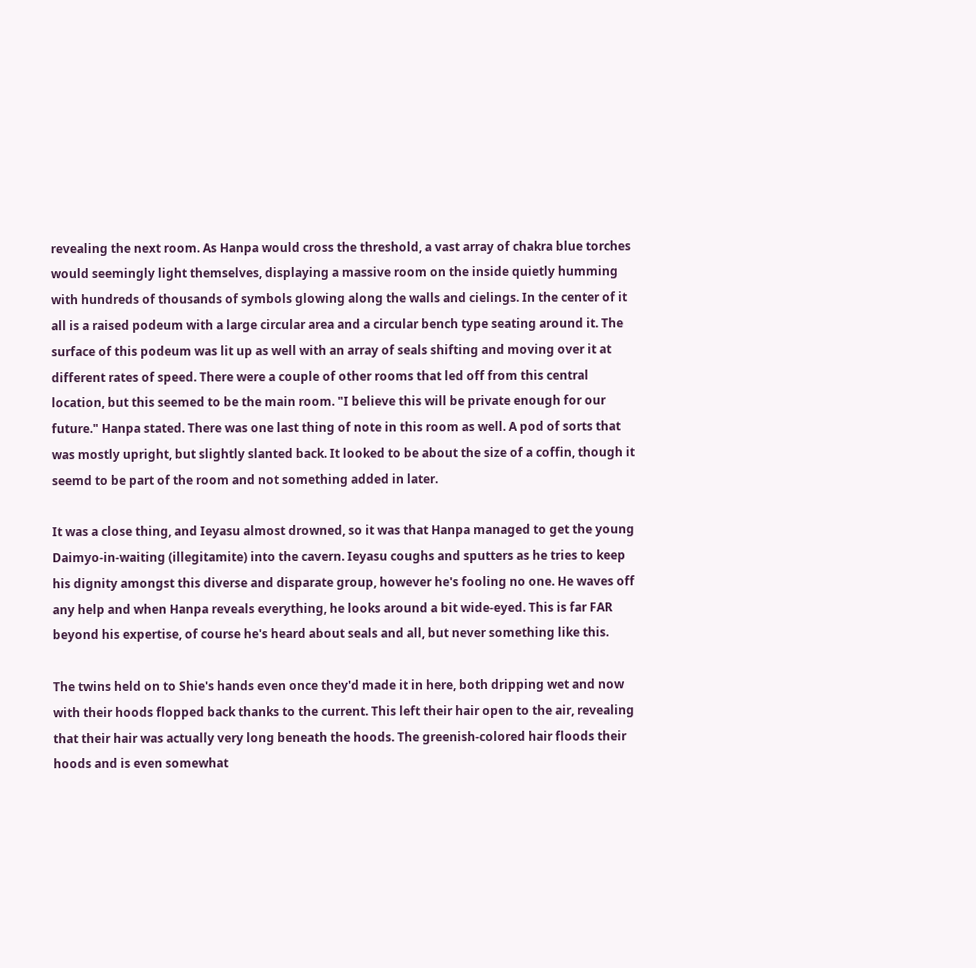revealing the next room. As Hanpa would cross the threshold, a vast array of chakra blue torches would seemingly light themselves, displaying a massive room on the inside quietly humming with hundreds of thousands of symbols glowing along the walls and cielings. In the center of it all is a raised podeum with a large circular area and a circular bench type seating around it. The surface of this podeum was lit up as well with an array of seals shifting and moving over it at different rates of speed. There were a couple of other rooms that led off from this central location, but this seemed to be the main room. "I believe this will be private enough for our future." Hanpa stated. There was one last thing of note in this room as well. A pod of sorts that was mostly upright, but slightly slanted back. It looked to be about the size of a coffin, though it seemd to be part of the room and not something added in later.

It was a close thing, and Ieyasu almost drowned, so it was that Hanpa managed to get the young Daimyo-in-waiting (illegitamite) into the cavern. Ieyasu coughs and sputters as he tries to keep his dignity amongst this diverse and disparate group, however he's fooling no one. He waves off any help and when Hanpa reveals everything, he looks around a bit wide-eyed. This is far FAR beyond his expertise, of course he's heard about seals and all, but never something like this.

The twins held on to Shie's hands even once they'd made it in here, both dripping wet and now with their hoods flopped back thanks to the current. This left their hair open to the air, revealing that their hair was actually very long beneath the hoods. The greenish-colored hair floods their hoods and is even somewhat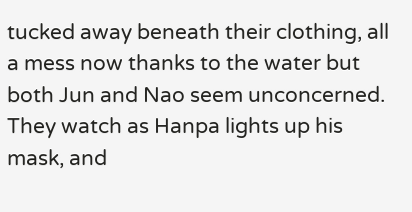tucked away beneath their clothing, all a mess now thanks to the water but both Jun and Nao seem unconcerned. They watch as Hanpa lights up his mask, and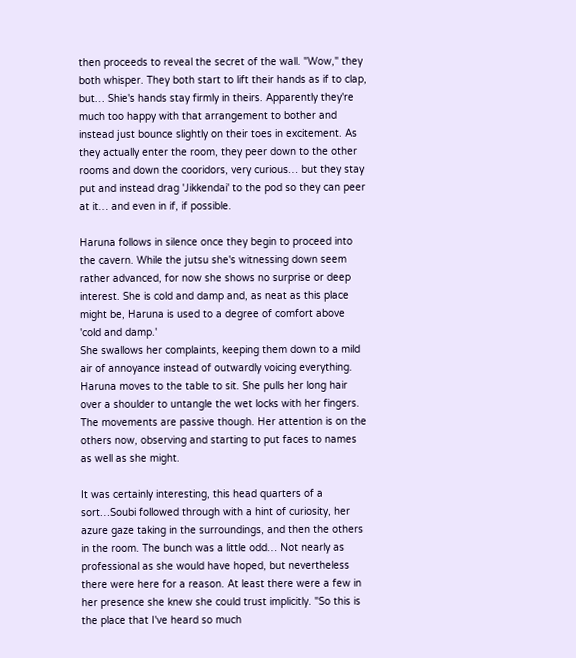then proceeds to reveal the secret of the wall. "Wow," they both whisper. They both start to lift their hands as if to clap, but… Shie's hands stay firmly in theirs. Apparently they're much too happy with that arrangement to bother and instead just bounce slightly on their toes in excitement. As they actually enter the room, they peer down to the other rooms and down the cooridors, very curious… but they stay put and instead drag 'Jikkendai' to the pod so they can peer at it… and even in if, if possible.

Haruna follows in silence once they begin to proceed into the cavern. While the jutsu she's witnessing down seem rather advanced, for now she shows no surprise or deep interest. She is cold and damp and, as neat as this place might be, Haruna is used to a degree of comfort above 'cold and damp.'
She swallows her complaints, keeping them down to a mild air of annoyance instead of outwardly voicing everything. Haruna moves to the table to sit. She pulls her long hair over a shoulder to untangle the wet locks with her fingers. The movements are passive though. Her attention is on the others now, observing and starting to put faces to names as well as she might.

It was certainly interesting, this head quarters of a sort…Soubi followed through with a hint of curiosity, her azure gaze taking in the surroundings, and then the others in the room. The bunch was a little odd… Not nearly as professional as she would have hoped, but nevertheless there were here for a reason. At least there were a few in her presence she knew she could trust implicitly. "So this is the place that I've heard so much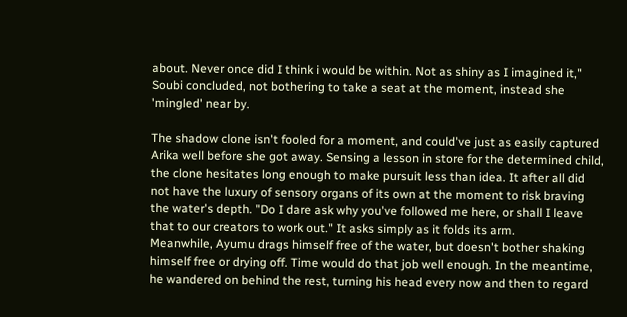about. Never once did I think i would be within. Not as shiny as I imagined it," Soubi concluded, not bothering to take a seat at the moment, instead she 'mingled' near by.

The shadow clone isn't fooled for a moment, and could've just as easily captured Arika well before she got away. Sensing a lesson in store for the determined child, the clone hesitates long enough to make pursuit less than idea. It after all did not have the luxury of sensory organs of its own at the moment to risk braving the water's depth. "Do I dare ask why you've followed me here, or shall I leave that to our creators to work out." It asks simply as it folds its arm.
Meanwhile, Ayumu drags himself free of the water, but doesn't bother shaking himself free or drying off. Time would do that job well enough. In the meantime, he wandered on behind the rest, turning his head every now and then to regard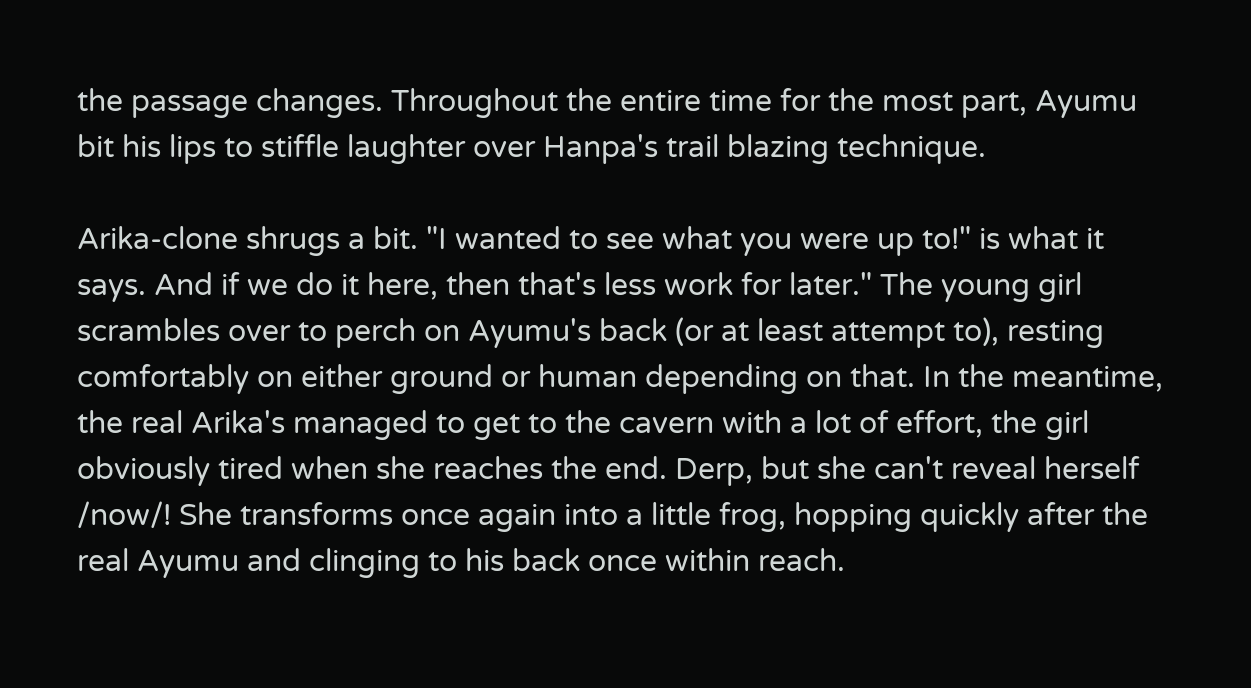the passage changes. Throughout the entire time for the most part, Ayumu bit his lips to stiffle laughter over Hanpa's trail blazing technique.

Arika-clone shrugs a bit. "I wanted to see what you were up to!" is what it says. And if we do it here, then that's less work for later." The young girl scrambles over to perch on Ayumu's back (or at least attempt to), resting comfortably on either ground or human depending on that. In the meantime, the real Arika's managed to get to the cavern with a lot of effort, the girl obviously tired when she reaches the end. Derp, but she can't reveal herself /now/! She transforms once again into a little frog, hopping quickly after the real Ayumu and clinging to his back once within reach.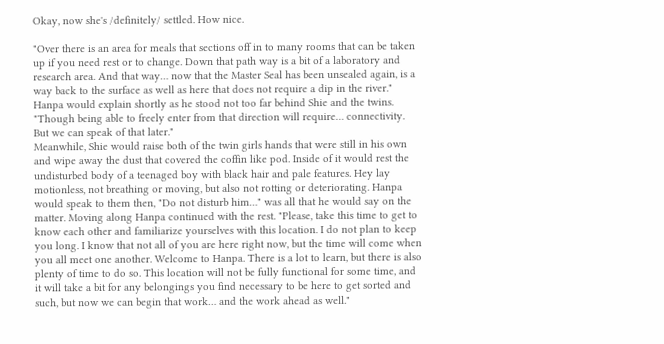Okay, now she's /definitely/ settled. How nice.

"Over there is an area for meals that sections off in to many rooms that can be taken up if you need rest or to change. Down that path way is a bit of a laboratory and research area. And that way… now that the Master Seal has been unsealed again, is a way back to the surface as well as here that does not require a dip in the river." Hanpa would explain shortly as he stood not too far behind Shie and the twins. "Though being able to freely enter from that direction will require… connectivity. But we can speak of that later."
Meanwhile, Shie would raise both of the twin girls hands that were still in his own and wipe away the dust that covered the coffin like pod. Inside of it would rest the undisturbed body of a teenaged boy with black hair and pale features. Hey lay motionless, not breathing or moving, but also not rotting or deteriorating. Hanpa would speak to them then, "Do not disturb him…" was all that he would say on the matter. Moving along Hanpa continued with the rest. "Please, take this time to get to know each other and familiarize yourselves with this location. I do not plan to keep you long. I know that not all of you are here right now, but the time will come when you all meet one another. Welcome to Hanpa. There is a lot to learn, but there is also plenty of time to do so. This location will not be fully functional for some time, and it will take a bit for any belongings you find necessary to be here to get sorted and such, but now we can begin that work… and the work ahead as well."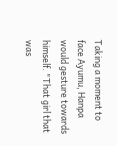Taking a moment to face Ayumu, Hanpa would gesture towards himself. "That girl that was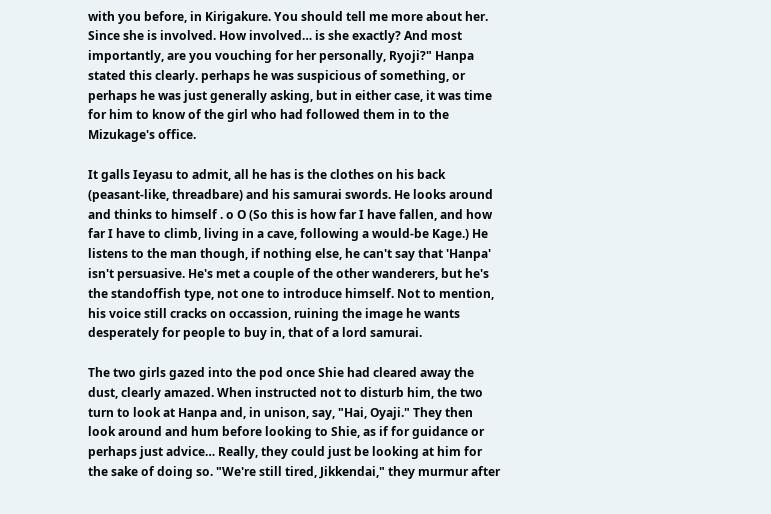with you before, in Kirigakure. You should tell me more about her. Since she is involved. How involved… is she exactly? And most importantly, are you vouching for her personally, Ryoji?" Hanpa stated this clearly. perhaps he was suspicious of something, or perhaps he was just generally asking, but in either case, it was time for him to know of the girl who had followed them in to the Mizukage's office.

It galls Ieyasu to admit, all he has is the clothes on his back (peasant-like, threadbare) and his samurai swords. He looks around and thinks to himself . o O (So this is how far I have fallen, and how far I have to climb, living in a cave, following a would-be Kage.) He listens to the man though, if nothing else, he can't say that 'Hanpa' isn't persuasive. He's met a couple of the other wanderers, but he's the standoffish type, not one to introduce himself. Not to mention, his voice still cracks on occassion, ruining the image he wants desperately for people to buy in, that of a lord samurai.

The two girls gazed into the pod once Shie had cleared away the dust, clearly amazed. When instructed not to disturb him, the two turn to look at Hanpa and, in unison, say, "Hai, Oyaji." They then look around and hum before looking to Shie, as if for guidance or perhaps just advice… Really, they could just be looking at him for the sake of doing so. "We're still tired, Jikkendai," they murmur after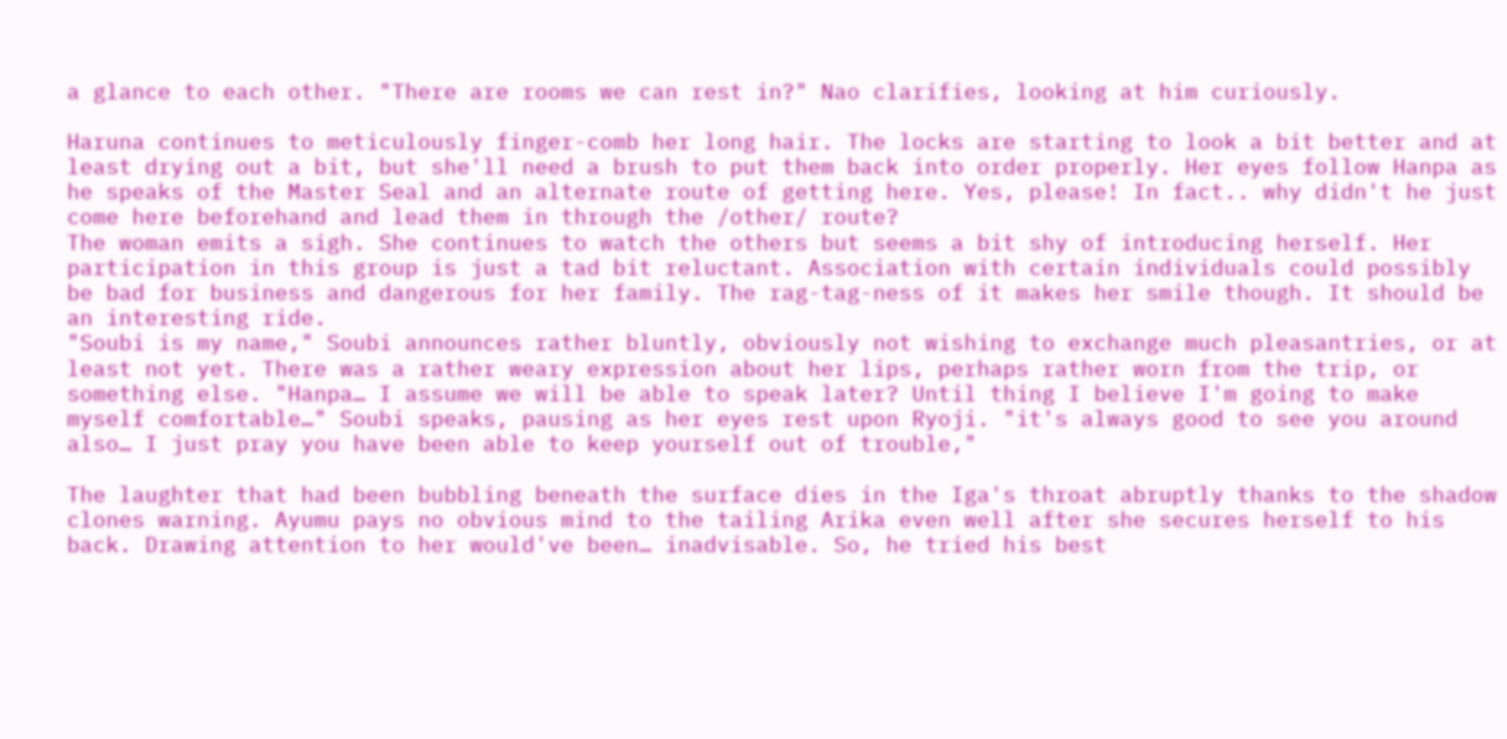a glance to each other. "There are rooms we can rest in?" Nao clarifies, looking at him curiously.

Haruna continues to meticulously finger-comb her long hair. The locks are starting to look a bit better and at least drying out a bit, but she'll need a brush to put them back into order properly. Her eyes follow Hanpa as he speaks of the Master Seal and an alternate route of getting here. Yes, please! In fact.. why didn't he just come here beforehand and lead them in through the /other/ route?
The woman emits a sigh. She continues to watch the others but seems a bit shy of introducing herself. Her participation in this group is just a tad bit reluctant. Association with certain individuals could possibly be bad for business and dangerous for her family. The rag-tag-ness of it makes her smile though. It should be an interesting ride.
"Soubi is my name," Soubi announces rather bluntly, obviously not wishing to exchange much pleasantries, or at least not yet. There was a rather weary expression about her lips, perhaps rather worn from the trip, or something else. "Hanpa… I assume we will be able to speak later? Until thing I believe I'm going to make myself comfortable…" Soubi speaks, pausing as her eyes rest upon Ryoji. "it's always good to see you around also… I just pray you have been able to keep yourself out of trouble,"

The laughter that had been bubbling beneath the surface dies in the Iga's throat abruptly thanks to the shadow clones warning. Ayumu pays no obvious mind to the tailing Arika even well after she secures herself to his back. Drawing attention to her would've been… inadvisable. So, he tried his best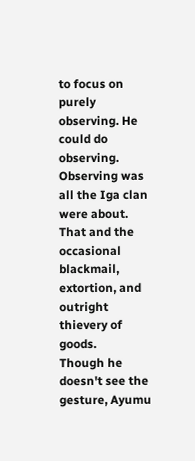to focus on purely observing. He could do observing. Observing was all the Iga clan were about. That and the occasional blackmail, extortion, and outright thievery of goods.
Though he doesn't see the gesture, Ayumu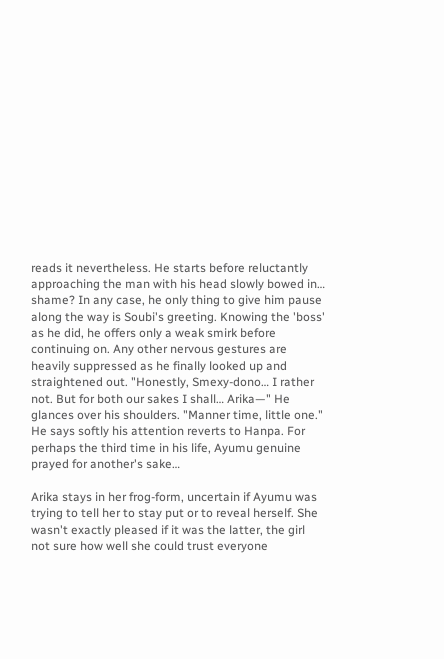reads it nevertheless. He starts before reluctantly approaching the man with his head slowly bowed in… shame? In any case, he only thing to give him pause along the way is Soubi's greeting. Knowing the 'boss' as he did, he offers only a weak smirk before continuing on. Any other nervous gestures are heavily suppressed as he finally looked up and straightened out. "Honestly, Smexy-dono… I rather not. But for both our sakes I shall… Arika—" He glances over his shoulders. "Manner time, little one." He says softly his attention reverts to Hanpa. For perhaps the third time in his life, Ayumu genuine prayed for another's sake…

Arika stays in her frog-form, uncertain if Ayumu was trying to tell her to stay put or to reveal herself. She wasn't exactly pleased if it was the latter, the girl not sure how well she could trust everyone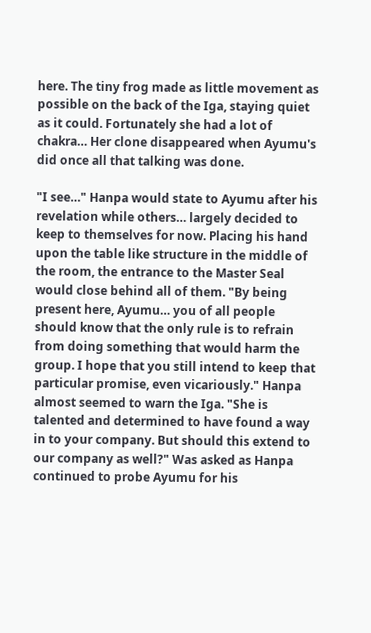here. The tiny frog made as little movement as possible on the back of the Iga, staying quiet as it could. Fortunately she had a lot of chakra… Her clone disappeared when Ayumu's did once all that talking was done.

"I see…" Hanpa would state to Ayumu after his revelation while others… largely decided to keep to themselves for now. Placing his hand upon the table like structure in the middle of the room, the entrance to the Master Seal would close behind all of them. "By being present here, Ayumu… you of all people should know that the only rule is to refrain from doing something that would harm the group. I hope that you still intend to keep that particular promise, even vicariously." Hanpa almost seemed to warn the Iga. "She is talented and determined to have found a way in to your company. But should this extend to our company as well?" Was asked as Hanpa continued to probe Ayumu for his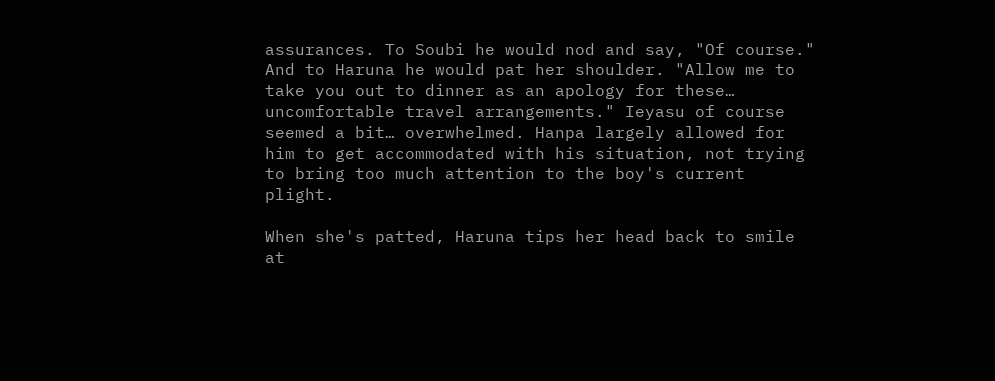assurances. To Soubi he would nod and say, "Of course." And to Haruna he would pat her shoulder. "Allow me to take you out to dinner as an apology for these… uncomfortable travel arrangements." Ieyasu of course seemed a bit… overwhelmed. Hanpa largely allowed for him to get accommodated with his situation, not trying to bring too much attention to the boy's current plight.

When she's patted, Haruna tips her head back to smile at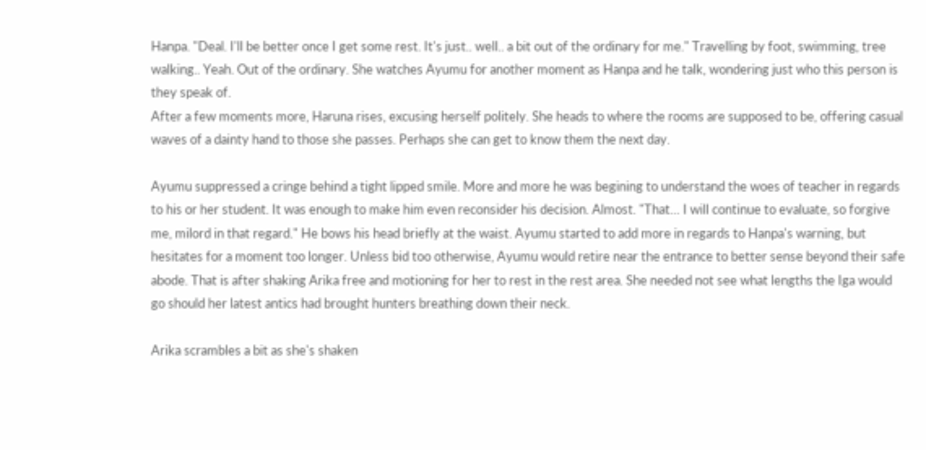Hanpa. "Deal. I'll be better once I get some rest. It's just.. well.. a bit out of the ordinary for me." Travelling by foot, swimming, tree walking.. Yeah. Out of the ordinary. She watches Ayumu for another moment as Hanpa and he talk, wondering just who this person is they speak of.
After a few moments more, Haruna rises, excusing herself politely. She heads to where the rooms are supposed to be, offering casual waves of a dainty hand to those she passes. Perhaps she can get to know them the next day.

Ayumu suppressed a cringe behind a tight lipped smile. More and more he was begining to understand the woes of teacher in regards to his or her student. It was enough to make him even reconsider his decision. Almost. "That… I will continue to evaluate, so forgive me, milord in that regard." He bows his head briefly at the waist. Ayumu started to add more in regards to Hanpa's warning, but hesitates for a moment too longer. Unless bid too otherwise, Ayumu would retire near the entrance to better sense beyond their safe abode. That is after shaking Arika free and motioning for her to rest in the rest area. She needed not see what lengths the Iga would go should her latest antics had brought hunters breathing down their neck.

Arika scrambles a bit as she's shaken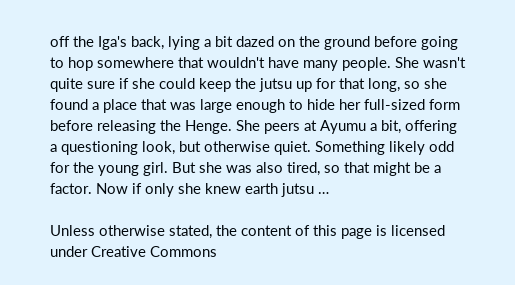off the Iga's back, lying a bit dazed on the ground before going to hop somewhere that wouldn't have many people. She wasn't quite sure if she could keep the jutsu up for that long, so she found a place that was large enough to hide her full-sized form before releasing the Henge. She peers at Ayumu a bit, offering a questioning look, but otherwise quiet. Something likely odd for the young girl. But she was also tired, so that might be a factor. Now if only she knew earth jutsu …

Unless otherwise stated, the content of this page is licensed under Creative Commons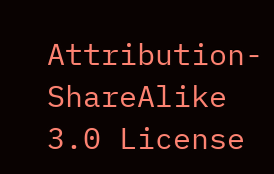Attribution-ShareAlike 3.0 License